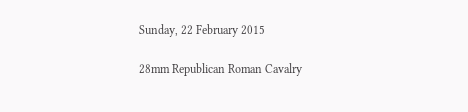Sunday, 22 February 2015

28mm Republican Roman Cavalry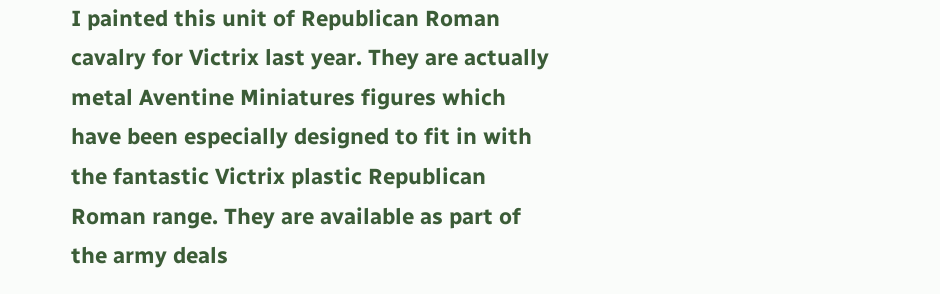I painted this unit of Republican Roman cavalry for Victrix last year. They are actually metal Aventine Miniatures figures which have been especially designed to fit in with the fantastic Victrix plastic Republican Roman range. They are available as part of the army deals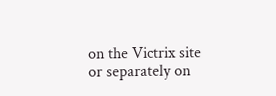on the Victrix site or separately on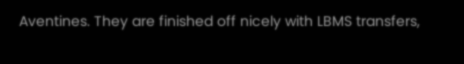Aventines. They are finished off nicely with LBMS transfers,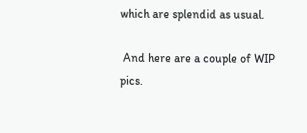which are splendid as usual.

 And here are a couple of WIP pics.